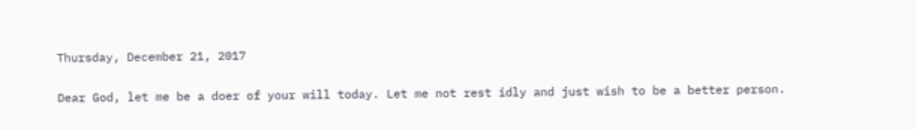Thursday, December 21, 2017

Dear God, let me be a doer of your will today. Let me not rest idly and just wish to be a better person.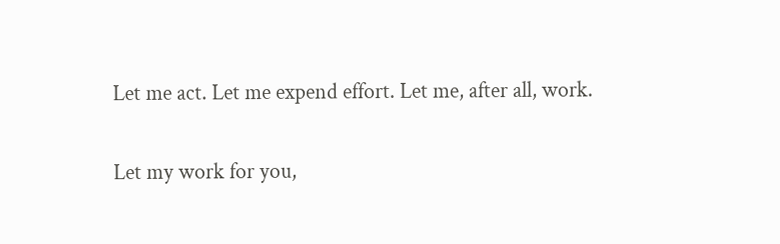Let me act. Let me expend effort. Let me, after all, work.

Let my work for you,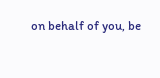on behalf of you, be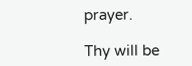prayer.

Thy will be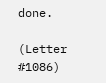done.

(Letter #1086)